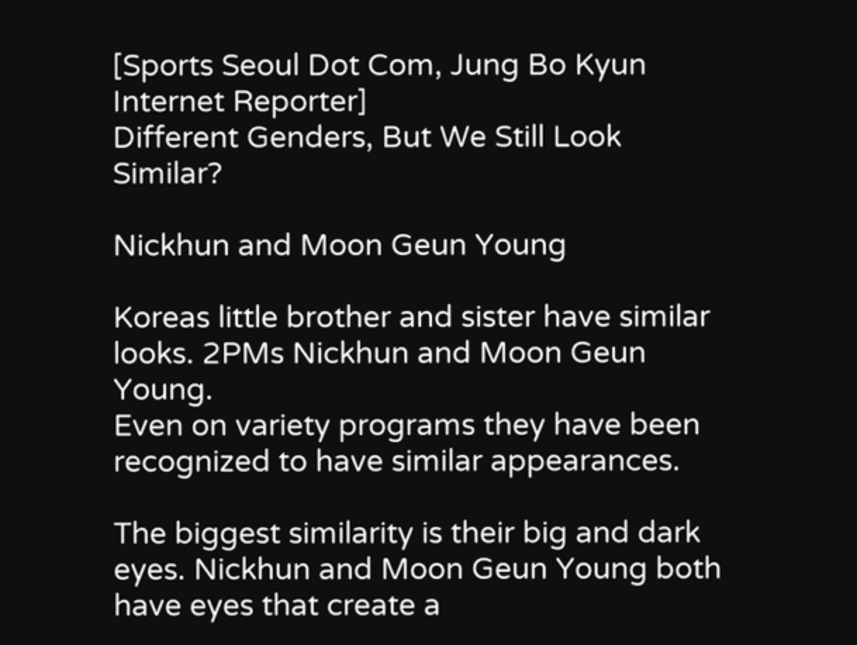[Sports Seoul Dot Com, Jung Bo Kyun Internet Reporter]
Different Genders, But We Still Look Similar?

Nickhun and Moon Geun Young

Koreas little brother and sister have similar looks. 2PMs Nickhun and Moon Geun Young.
Even on variety programs they have been recognized to have similar appearances.

The biggest similarity is their big and dark eyes. Nickhun and Moon Geun Young both have eyes that create a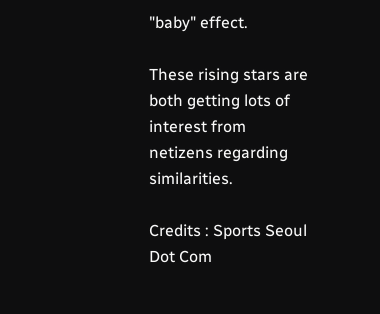"baby" effect.

These rising stars are both getting lots of interest from netizens regarding similarities.

Credits : Sports Seoul Dot Com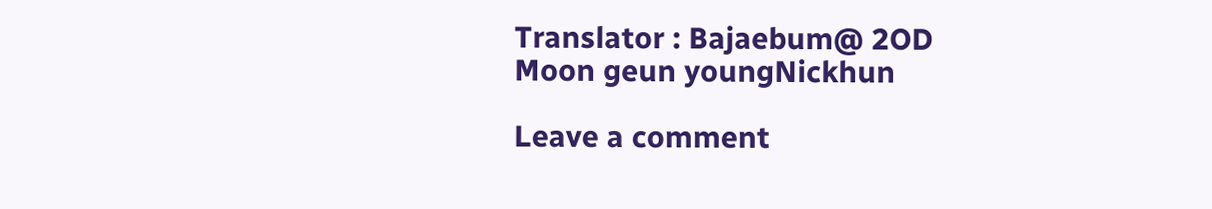Translator : Bajaebum@ 2OD
Moon geun youngNickhun

Leave a comment